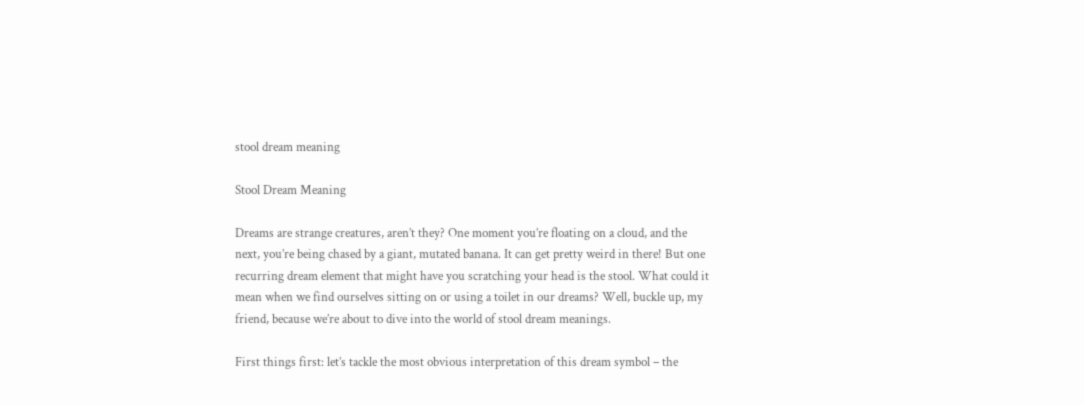stool dream meaning

Stool Dream Meaning

Dreams are strange creatures, aren’t they? One moment you’re floating on a cloud, and the next, you’re being chased by a giant, mutated banana. It can get pretty weird in there! But one recurring dream element that might have you scratching your head is the stool. What could it mean when we find ourselves sitting on or using a toilet in our dreams? Well, buckle up, my friend, because we’re about to dive into the world of stool dream meanings.

First things first: let’s tackle the most obvious interpretation of this dream symbol – the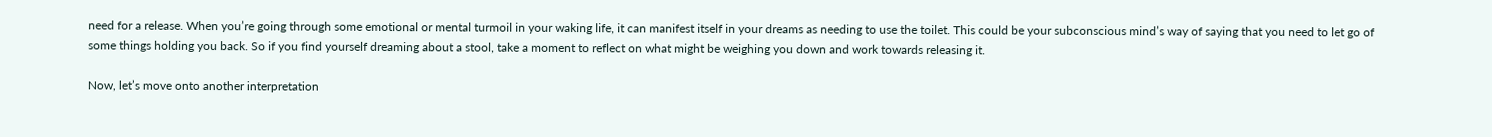need for a release. When you’re going through some emotional or mental turmoil in your waking life, it can manifest itself in your dreams as needing to use the toilet. This could be your subconscious mind’s way of saying that you need to let go of some things holding you back. So if you find yourself dreaming about a stool, take a moment to reflect on what might be weighing you down and work towards releasing it.

Now, let’s move onto another interpretation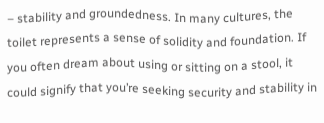– stability and groundedness. In many cultures, the toilet represents a sense of solidity and foundation. If you often dream about using or sitting on a stool, it could signify that you’re seeking security and stability in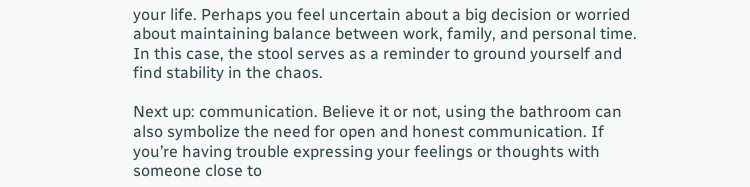your life. Perhaps you feel uncertain about a big decision or worried about maintaining balance between work, family, and personal time. In this case, the stool serves as a reminder to ground yourself and find stability in the chaos.

Next up: communication. Believe it or not, using the bathroom can also symbolize the need for open and honest communication. If you’re having trouble expressing your feelings or thoughts with someone close to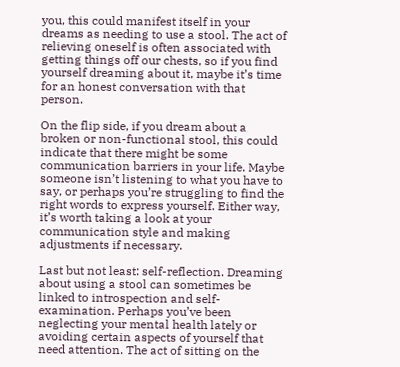you, this could manifest itself in your dreams as needing to use a stool. The act of relieving oneself is often associated with getting things off our chests, so if you find yourself dreaming about it, maybe it’s time for an honest conversation with that person.

On the flip side, if you dream about a broken or non-functional stool, this could indicate that there might be some communication barriers in your life. Maybe someone isn’t listening to what you have to say, or perhaps you’re struggling to find the right words to express yourself. Either way, it’s worth taking a look at your communication style and making adjustments if necessary.

Last but not least: self-reflection. Dreaming about using a stool can sometimes be linked to introspection and self-examination. Perhaps you’ve been neglecting your mental health lately or avoiding certain aspects of yourself that need attention. The act of sitting on the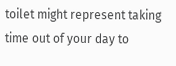toilet might represent taking time out of your day to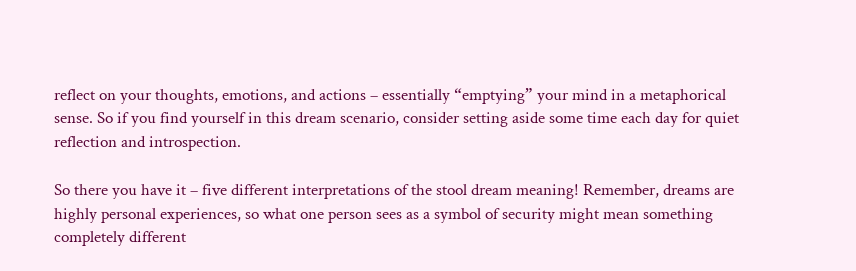reflect on your thoughts, emotions, and actions – essentially “emptying” your mind in a metaphorical sense. So if you find yourself in this dream scenario, consider setting aside some time each day for quiet reflection and introspection.

So there you have it – five different interpretations of the stool dream meaning! Remember, dreams are highly personal experiences, so what one person sees as a symbol of security might mean something completely different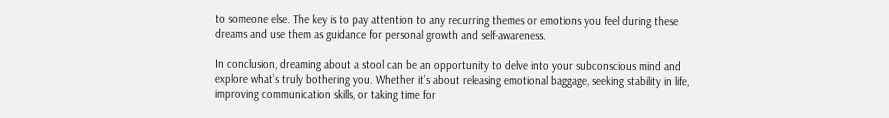to someone else. The key is to pay attention to any recurring themes or emotions you feel during these dreams and use them as guidance for personal growth and self-awareness.

In conclusion, dreaming about a stool can be an opportunity to delve into your subconscious mind and explore what’s truly bothering you. Whether it’s about releasing emotional baggage, seeking stability in life, improving communication skills, or taking time for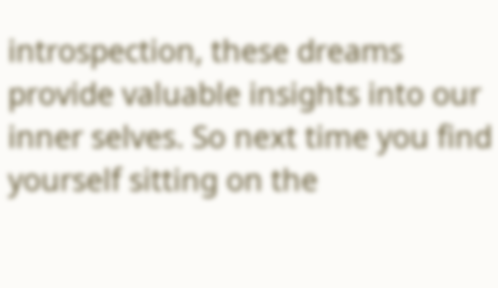introspection, these dreams provide valuable insights into our inner selves. So next time you find yourself sitting on the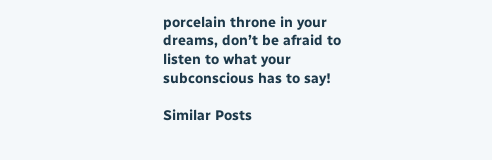porcelain throne in your dreams, don’t be afraid to listen to what your subconscious has to say!

Similar Posts